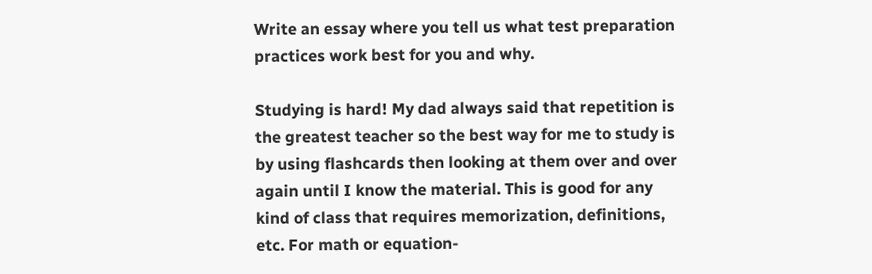Write an essay where you tell us what test preparation practices work best for you and why.

Studying is hard! My dad always said that repetition is the greatest teacher so the best way for me to study is by using flashcards then looking at them over and over again until I know the material. This is good for any kind of class that requires memorization, definitions, etc. For math or equation-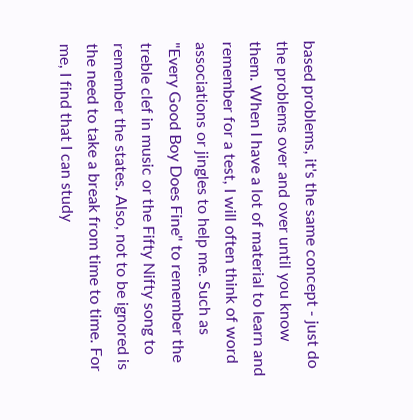based problems, it's the same concept - just do the problems over and over until you know them. When I have a lot of material to learn and remember for a test, I will often think of word associations or jingles to help me. Such as "Every Good Boy Does Fine" to remember the treble clef in music or the Fifty Nifty song to remember the states. Also, not to be ignored is the need to take a break from time to time. For me, I find that I can study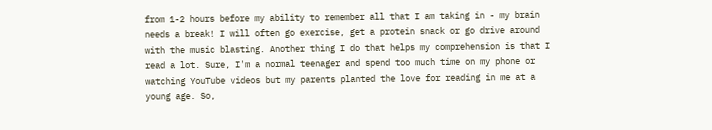from 1-2 hours before my ability to remember all that I am taking in - my brain needs a break! I will often go exercise, get a protein snack or go drive around with the music blasting. Another thing I do that helps my comprehension is that I read a lot. Sure, I'm a normal teenager and spend too much time on my phone or watching YouTube videos but my parents planted the love for reading in me at a young age. So,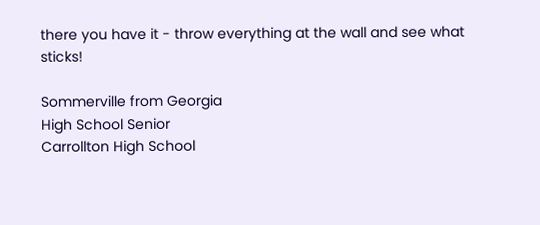there you have it - throw everything at the wall and see what sticks!

Sommerville from Georgia
High School Senior
Carrollton High School